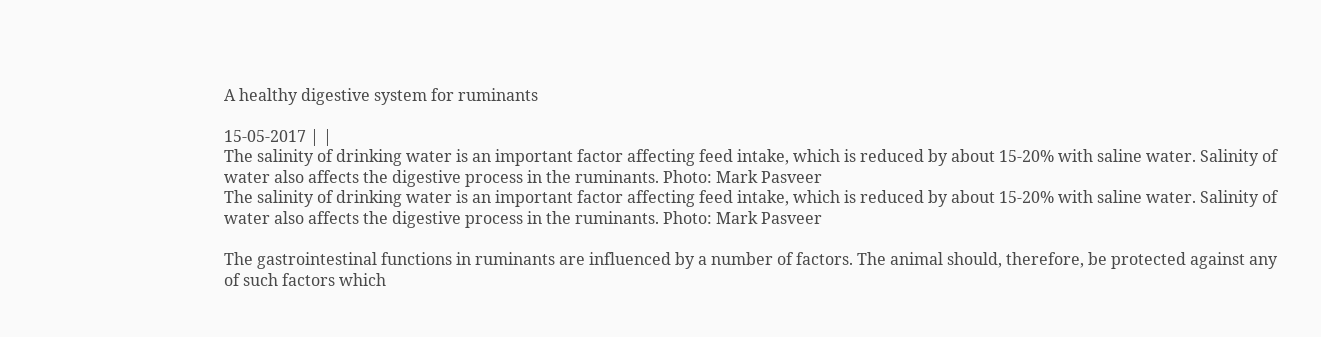A healthy digestive system for ruminants

15-05-2017 | |
The salinity of drinking water is an important factor affecting feed intake, which is reduced by about 15-20% with saline water. Salinity of water also affects the digestive process in the ruminants. Photo: Mark Pasveer
The salinity of drinking water is an important factor affecting feed intake, which is reduced by about 15-20% with saline water. Salinity of water also affects the digestive process in the ruminants. Photo: Mark Pasveer

The gastrointestinal functions in ruminants are influenced by a number of factors. The animal should, therefore, be protected against any of such factors which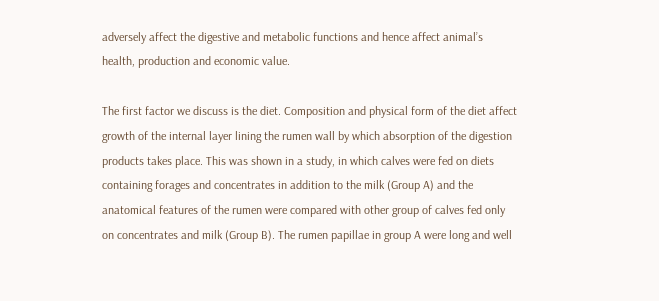adversely affect the digestive and metabolic functions and hence affect animal’s health, production and economic value.

The first factor we discuss is the diet. Composition and physical form of the diet affect growth of the internal layer lining the rumen wall by which absorption of the digestion products takes place. This was shown in a study, in which calves were fed on diets containing forages and concentrates in addition to the milk (Group A) and the anatomical features of the rumen were compared with other group of calves fed only on concentrates and milk (Group B). The rumen papillae in group A were long and well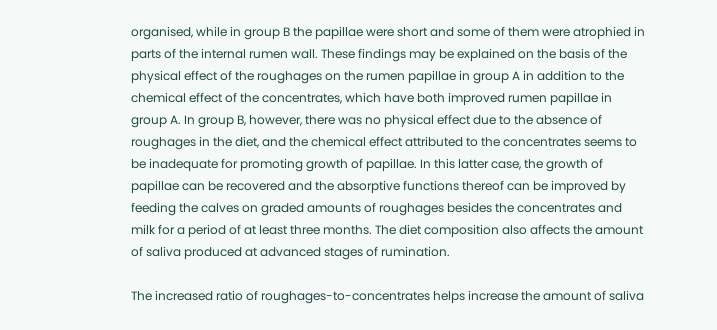organised, while in group B the papillae were short and some of them were atrophied in parts of the internal rumen wall. These findings may be explained on the basis of the physical effect of the roughages on the rumen papillae in group A in addition to the chemical effect of the concentrates, which have both improved rumen papillae in group A. In group B, however, there was no physical effect due to the absence of roughages in the diet, and the chemical effect attributed to the concentrates seems to be inadequate for promoting growth of papillae. In this latter case, the growth of papillae can be recovered and the absorptive functions thereof can be improved by feeding the calves on graded amounts of roughages besides the concentrates and milk for a period of at least three months. The diet composition also affects the amount of saliva produced at advanced stages of rumination.

The increased ratio of roughages-to-concentrates helps increase the amount of saliva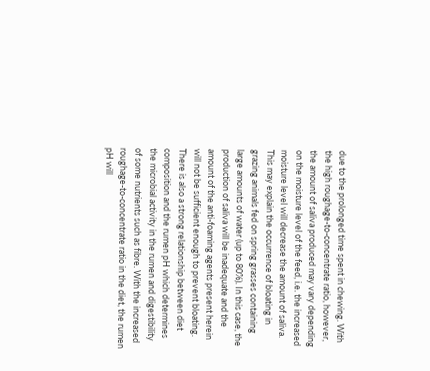due to the prolonged time spent in chewing. With the high roughage-to-concentrate ratio, however, the amount of saliva produced may vary depending on the moisture level of the feed, i.e. the increased moisture level will decrease the amount of saliva. This may explain the occurrence of bloating in grazing animals fed on spring grasses containing large amounts of water (up to 80%). In this case, the production of saliva will be inadequate and the amount of the anti-foaming agents present herein will not be sufficient enough to prevent bloating. There is also a strong relationship between diet composition and the rumen pH which determines the microbial activity in the rumen and digestibility of some nutrients such as fibre. With the increased roughage-to-concentrate ratio in the diet, the rumen pH will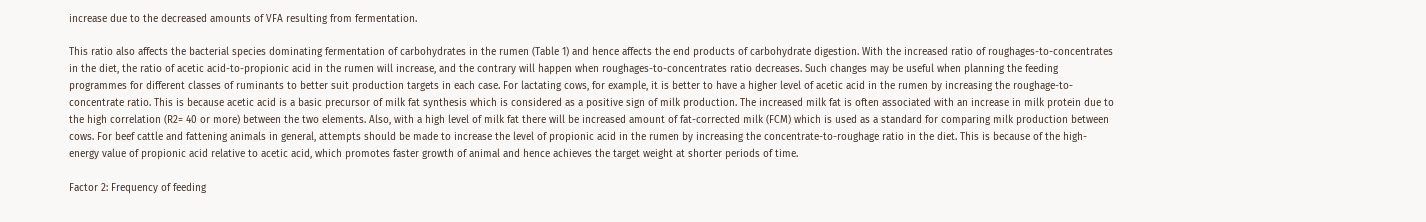increase due to the decreased amounts of VFA resulting from fermentation.

This ratio also affects the bacterial species dominating fermentation of carbohydrates in the rumen (Table 1) and hence affects the end products of carbohydrate digestion. With the increased ratio of roughages-to-concentrates in the diet, the ratio of acetic acid-to-propionic acid in the rumen will increase, and the contrary will happen when roughages-to-concentrates ratio decreases. Such changes may be useful when planning the feeding programmes for different classes of ruminants to better suit production targets in each case. For lactating cows, for example, it is better to have a higher level of acetic acid in the rumen by increasing the roughage-to-concentrate ratio. This is because acetic acid is a basic precursor of milk fat synthesis which is considered as a positive sign of milk production. The increased milk fat is often associated with an increase in milk protein due to the high correlation (R2= 40 or more) between the two elements. Also, with a high level of milk fat there will be increased amount of fat-corrected milk (FCM) which is used as a standard for comparing milk production between cows. For beef cattle and fattening animals in general, attempts should be made to increase the level of propionic acid in the rumen by increasing the concentrate-to-roughage ratio in the diet. This is because of the high-energy value of propionic acid relative to acetic acid, which promotes faster growth of animal and hence achieves the target weight at shorter periods of time.

Factor 2: Frequency of feeding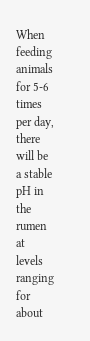When feeding animals for 5-6 times per day, there will be a stable pH in the rumen at levels ranging for about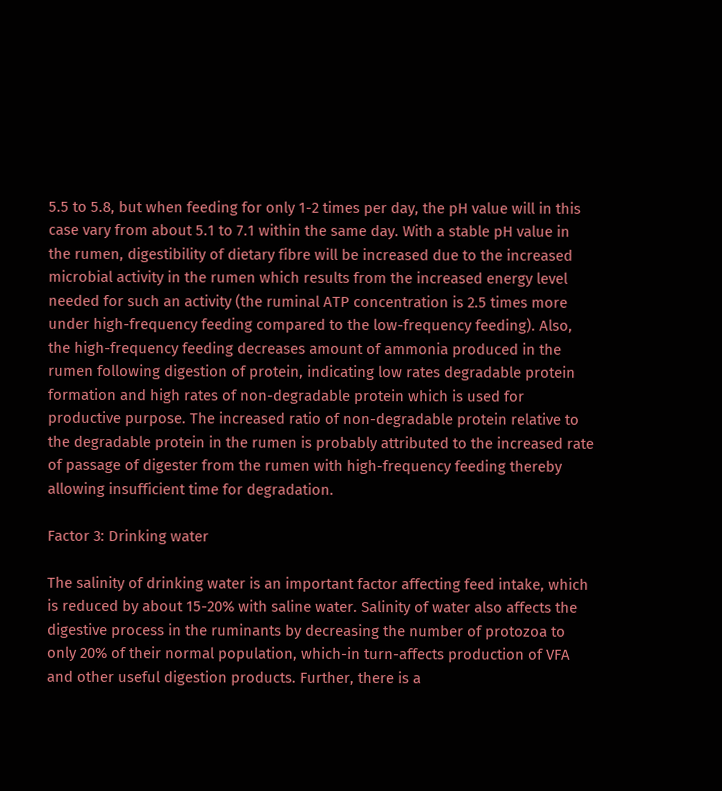5.5 to 5.8, but when feeding for only 1-2 times per day, the pH value will in this case vary from about 5.1 to 7.1 within the same day. With a stable pH value in the rumen, digestibility of dietary fibre will be increased due to the increased microbial activity in the rumen which results from the increased energy level needed for such an activity (the ruminal ATP concentration is 2.5 times more under high-frequency feeding compared to the low-frequency feeding). Also, the high-frequency feeding decreases amount of ammonia produced in the rumen following digestion of protein, indicating low rates degradable protein formation and high rates of non-degradable protein which is used for productive purpose. The increased ratio of non-degradable protein relative to the degradable protein in the rumen is probably attributed to the increased rate of passage of digester from the rumen with high-frequency feeding thereby allowing insufficient time for degradation.

Factor 3: Drinking water

The salinity of drinking water is an important factor affecting feed intake, which is reduced by about 15-20% with saline water. Salinity of water also affects the digestive process in the ruminants by decreasing the number of protozoa to only 20% of their normal population, which-in turn-affects production of VFA and other useful digestion products. Further, there is a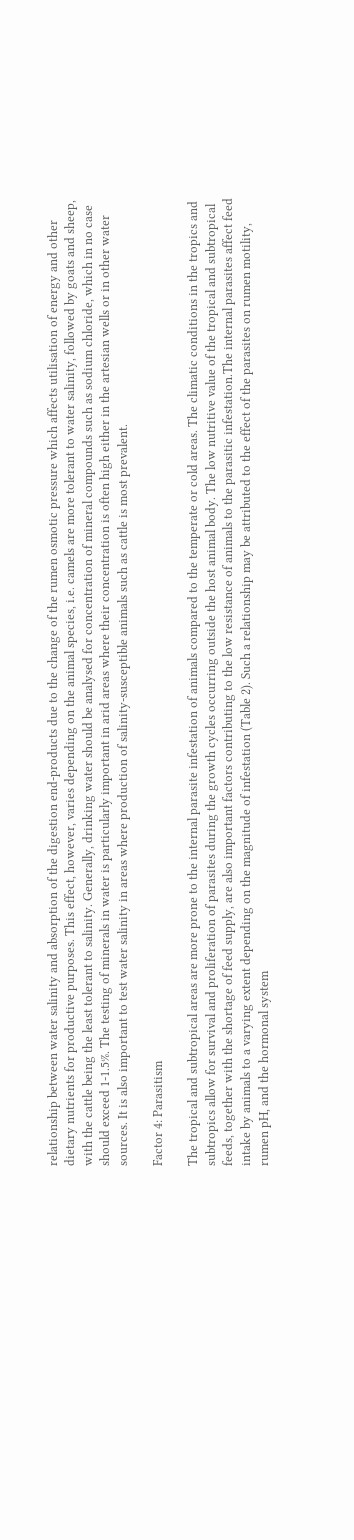relationship between water salinity and absorption of the digestion end-products due to the change of the rumen osmotic pressure which affects utilisation of energy and other dietary nutrients for productive purposes. This effect, however, varies depending on the animal species, i.e. camels are more tolerant to water salinity, followed by goats and sheep, with the cattle being the least tolerant to salinity. Generally, drinking water should be analysed for concentration of mineral compounds such as sodium chloride, which in no case should exceed 1-1.5%. The testing of minerals in water is particularly important in arid areas where their concentration is often high either in the artesian wells or in other water sources. It is also important to test water salinity in areas where production of salinity-susceptible animals such as cattle is most prevalent.

Factor 4: Parasitism

The tropical and subtropical areas are more prone to the internal parasite infestation of animals compared to the temperate or cold areas. The climatic conditions in the tropics and subtropics allow for survival and proliferation of parasites during the growth cycles occurring outside the host animal body. The low nutritive value of the tropical and subtropical feeds, together with the shortage of feed supply, are also important factors contributing to the low resistance of animals to the parasitic infestation.The internal parasites affect feed intake by animals to a varying extent depending on the magnitude of infestation (Table 2). Such a relationship may be attributed to the effect of the parasites on rumen motility, rumen pH, and the hormonal system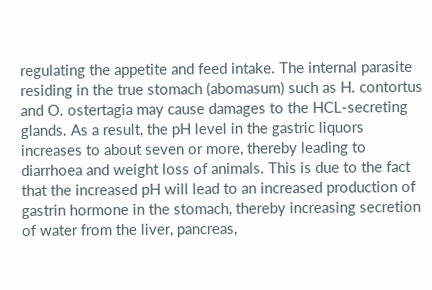regulating the appetite and feed intake. The internal parasite residing in the true stomach (abomasum) such as H. contortus and O. ostertagia may cause damages to the HCL-secreting glands. As a result, the pH level in the gastric liquors increases to about seven or more, thereby leading to diarrhoea and weight loss of animals. This is due to the fact that the increased pH will lead to an increased production of gastrin hormone in the stomach, thereby increasing secretion of water from the liver, pancreas,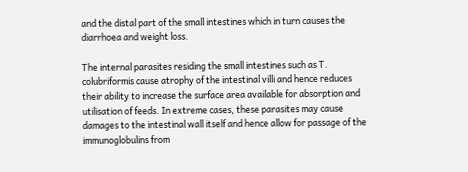and the distal part of the small intestines which in turn causes the diarrhoea and weight loss.

The internal parasites residing the small intestines such as T. colubriformis cause atrophy of the intestinal villi and hence reduces their ability to increase the surface area available for absorption and utilisation of feeds. In extreme cases, these parasites may cause damages to the intestinal wall itself and hence allow for passage of the immunoglobulins from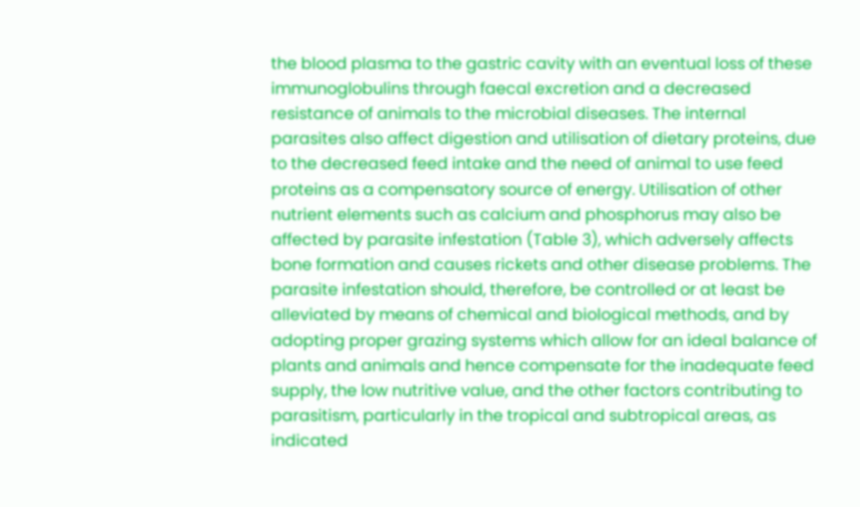the blood plasma to the gastric cavity with an eventual loss of these immunoglobulins through faecal excretion and a decreased resistance of animals to the microbial diseases. The internal parasites also affect digestion and utilisation of dietary proteins, due to the decreased feed intake and the need of animal to use feed proteins as a compensatory source of energy. Utilisation of other nutrient elements such as calcium and phosphorus may also be affected by parasite infestation (Table 3), which adversely affects bone formation and causes rickets and other disease problems. The parasite infestation should, therefore, be controlled or at least be alleviated by means of chemical and biological methods, and by adopting proper grazing systems which allow for an ideal balance of plants and animals and hence compensate for the inadequate feed supply, the low nutritive value, and the other factors contributing to parasitism, particularly in the tropical and subtropical areas, as indicated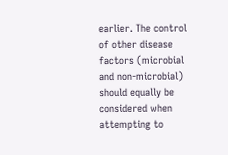earlier. The control of other disease factors (microbial and non-microbial) should equally be considered when attempting to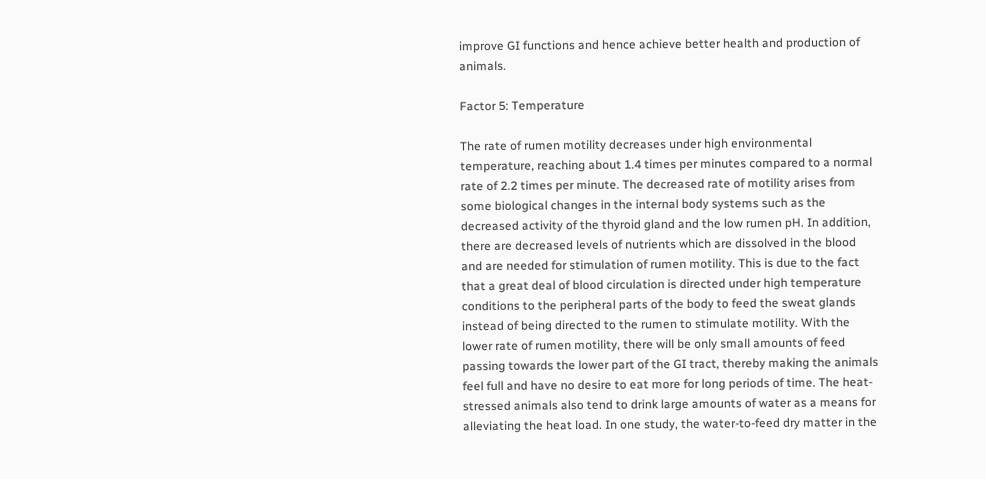improve GI functions and hence achieve better health and production of animals.

Factor 5: Temperature

The rate of rumen motility decreases under high environmental temperature, reaching about 1.4 times per minutes compared to a normal rate of 2.2 times per minute. The decreased rate of motility arises from some biological changes in the internal body systems such as the decreased activity of the thyroid gland and the low rumen pH. In addition, there are decreased levels of nutrients which are dissolved in the blood and are needed for stimulation of rumen motility. This is due to the fact that a great deal of blood circulation is directed under high temperature conditions to the peripheral parts of the body to feed the sweat glands instead of being directed to the rumen to stimulate motility. With the lower rate of rumen motility, there will be only small amounts of feed passing towards the lower part of the GI tract, thereby making the animals feel full and have no desire to eat more for long periods of time. The heat-stressed animals also tend to drink large amounts of water as a means for alleviating the heat load. In one study, the water-to-feed dry matter in the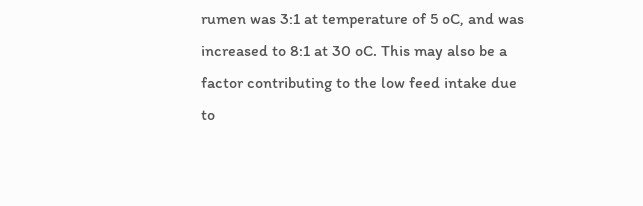rumen was 3:1 at temperature of 5 oC, and was increased to 8:1 at 30 oC. This may also be a factor contributing to the low feed intake due to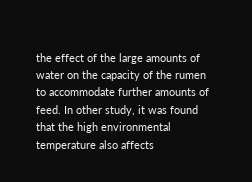the effect of the large amounts of water on the capacity of the rumen to accommodate further amounts of feed. In other study, it was found that the high environmental temperature also affects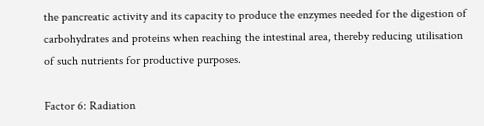the pancreatic activity and its capacity to produce the enzymes needed for the digestion of carbohydrates and proteins when reaching the intestinal area, thereby reducing utilisation of such nutrients for productive purposes.

Factor 6: Radiation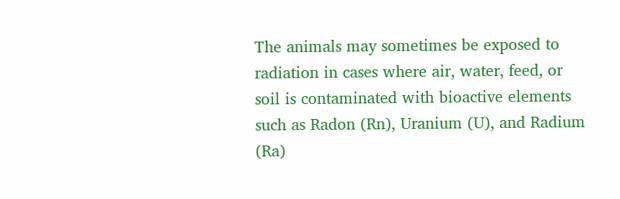The animals may sometimes be exposed to radiation in cases where air, water, feed, or soil is contaminated with bioactive elements such as Radon (Rn), Uranium (U), and Radium (Ra)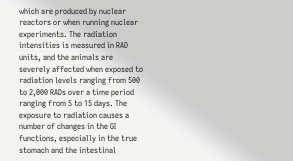which are produced by nuclear reactors or when running nuclear experiments. The radiation intensities is measured in RAD units, and the animals are severely affected when exposed to radiation levels ranging from 500 to 2,000 RADs over a time period ranging from 5 to 15 days. The exposure to radiation causes a number of changes in the GI functions, especially in the true stomach and the intestinal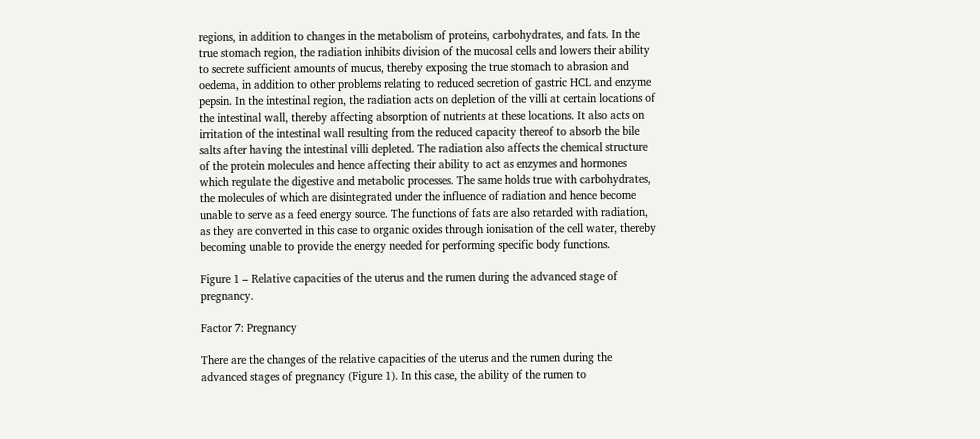regions, in addition to changes in the metabolism of proteins, carbohydrates, and fats. In the true stomach region, the radiation inhibits division of the mucosal cells and lowers their ability to secrete sufficient amounts of mucus, thereby exposing the true stomach to abrasion and oedema, in addition to other problems relating to reduced secretion of gastric HCL and enzyme pepsin. In the intestinal region, the radiation acts on depletion of the villi at certain locations of the intestinal wall, thereby affecting absorption of nutrients at these locations. It also acts on irritation of the intestinal wall resulting from the reduced capacity thereof to absorb the bile salts after having the intestinal villi depleted. The radiation also affects the chemical structure of the protein molecules and hence affecting their ability to act as enzymes and hormones which regulate the digestive and metabolic processes. The same holds true with carbohydrates, the molecules of which are disintegrated under the influence of radiation and hence become unable to serve as a feed energy source. The functions of fats are also retarded with radiation, as they are converted in this case to organic oxides through ionisation of the cell water, thereby becoming unable to provide the energy needed for performing specific body functions.

Figure 1 – Relative capacities of the uterus and the rumen during the advanced stage of pregnancy.

Factor 7: Pregnancy

There are the changes of the relative capacities of the uterus and the rumen during the advanced stages of pregnancy (Figure 1). In this case, the ability of the rumen to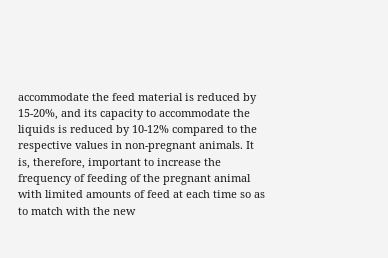accommodate the feed material is reduced by 15-20%, and its capacity to accommodate the liquids is reduced by 10-12% compared to the respective values in non-pregnant animals. It is, therefore, important to increase the frequency of feeding of the pregnant animal with limited amounts of feed at each time so as to match with the new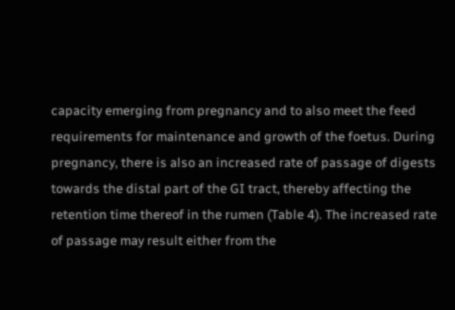capacity emerging from pregnancy and to also meet the feed requirements for maintenance and growth of the foetus. During pregnancy, there is also an increased rate of passage of digests towards the distal part of the GI tract, thereby affecting the retention time thereof in the rumen (Table 4). The increased rate of passage may result either from the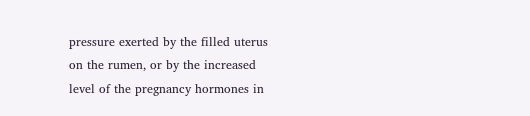pressure exerted by the filled uterus on the rumen, or by the increased level of the pregnancy hormones in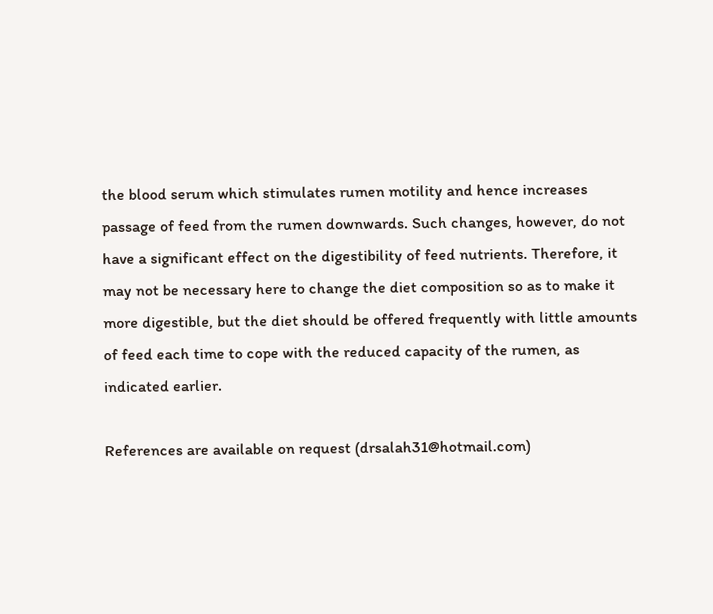the blood serum which stimulates rumen motility and hence increases passage of feed from the rumen downwards. Such changes, however, do not have a significant effect on the digestibility of feed nutrients. Therefore, it may not be necessary here to change the diet composition so as to make it more digestible, but the diet should be offered frequently with little amounts of feed each time to cope with the reduced capacity of the rumen, as indicated earlier.

References are available on request (drsalah31@hotmail.com)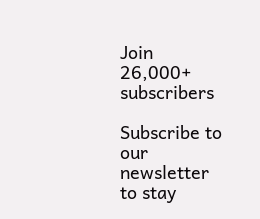Join 26,000+ subscribers

Subscribe to our newsletter to stay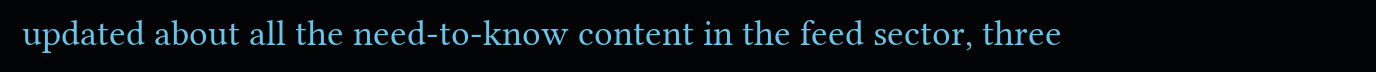updated about all the need-to-know content in the feed sector, three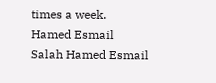times a week.
Hamed Esmail
Salah Hamed Esmail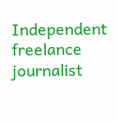Independent freelance journalist